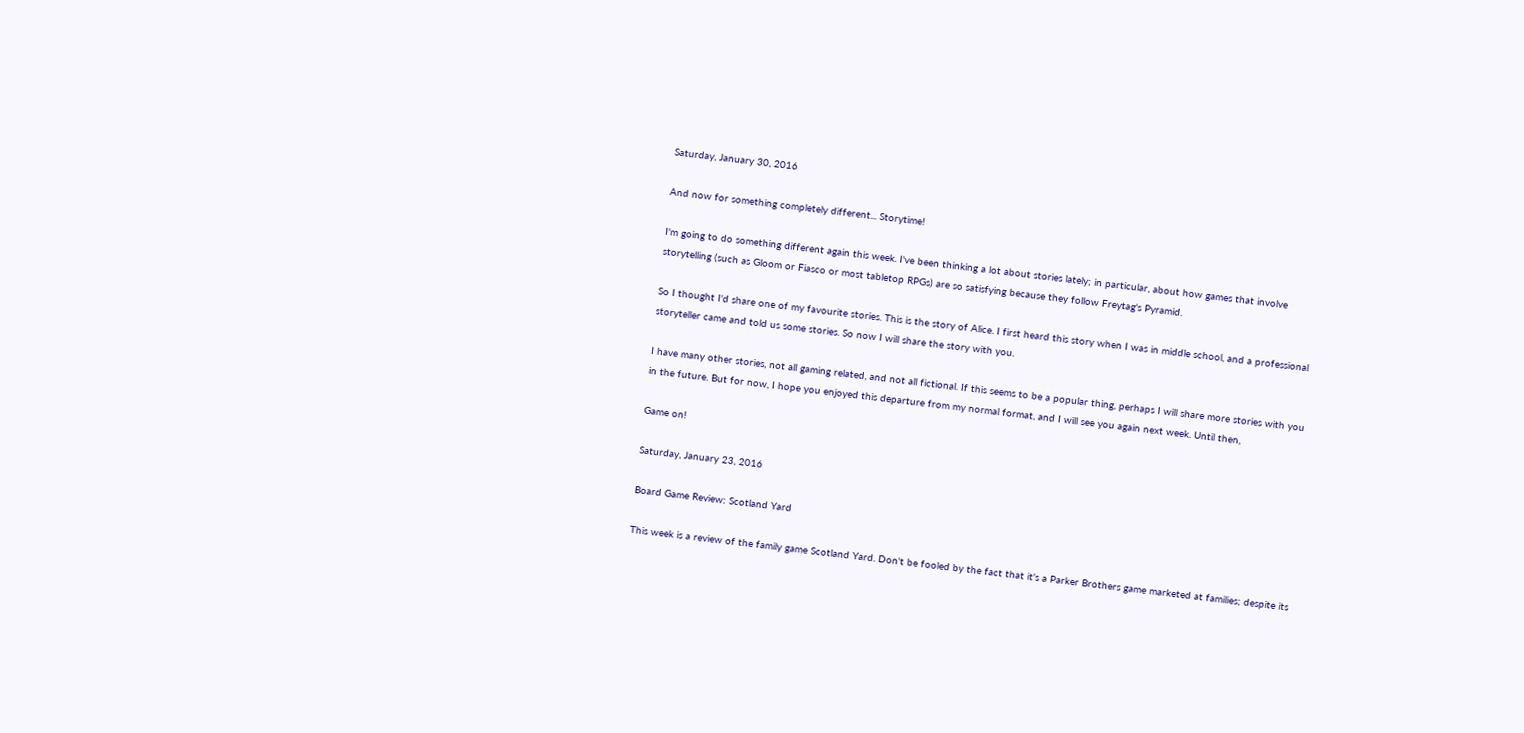Saturday, January 30, 2016

And now for something completely different... Storytime!

I'm going to do something different again this week. I've been thinking a lot about stories lately; in particular, about how games that involve storytelling (such as Gloom or Fiasco or most tabletop RPGs) are so satisfying because they follow Freytag's Pyramid.

So I thought I'd share one of my favourite stories. This is the story of Alice. I first heard this story when I was in middle school, and a professional storyteller came and told us some stories. So now I will share the story with you.

I have many other stories, not all gaming related, and not all fictional. If this seems to be a popular thing, perhaps I will share more stories with you in the future. But for now, I hope you enjoyed this departure from my normal format, and I will see you again next week. Until then,

Game on!

Saturday, January 23, 2016

Board Game Review: Scotland Yard

This week is a review of the family game Scotland Yard. Don't be fooled by the fact that it's a Parker Brothers game marketed at families; despite its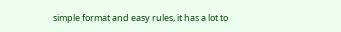simple format and easy rules, it has a lot to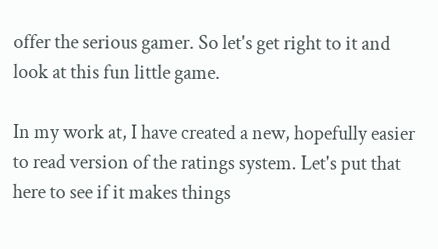offer the serious gamer. So let's get right to it and look at this fun little game.

In my work at, I have created a new, hopefully easier to read version of the ratings system. Let's put that here to see if it makes things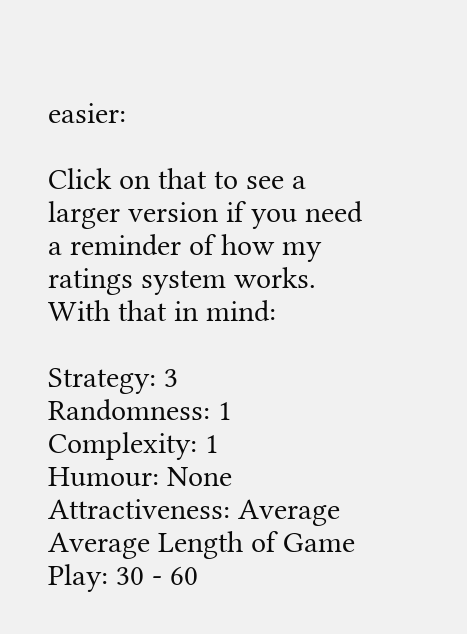easier:

Click on that to see a larger version if you need a reminder of how my ratings system works. With that in mind:

Strategy: 3
Randomness: 1
Complexity: 1
Humour: None
Attractiveness: Average
Average Length of Game Play: 30 - 60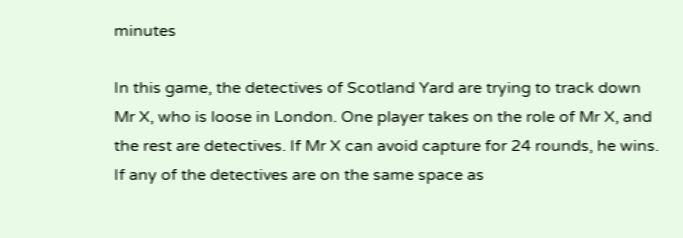minutes

In this game, the detectives of Scotland Yard are trying to track down Mr X, who is loose in London. One player takes on the role of Mr X, and the rest are detectives. If Mr X can avoid capture for 24 rounds, he wins. If any of the detectives are on the same space as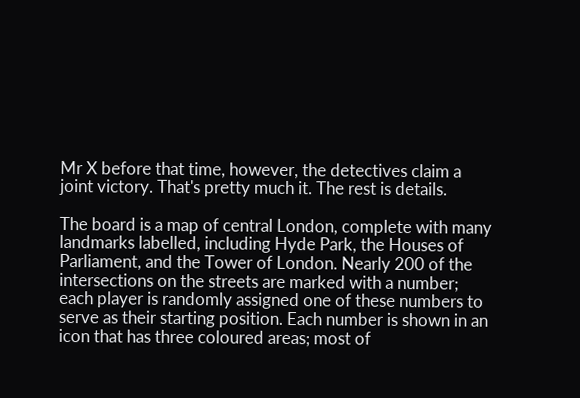Mr X before that time, however, the detectives claim a joint victory. That's pretty much it. The rest is details.

The board is a map of central London, complete with many landmarks labelled, including Hyde Park, the Houses of Parliament, and the Tower of London. Nearly 200 of the intersections on the streets are marked with a number; each player is randomly assigned one of these numbers to serve as their starting position. Each number is shown in an icon that has three coloured areas; most of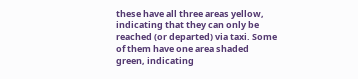these have all three areas yellow, indicating that they can only be reached (or departed) via taxi. Some of them have one area shaded green, indicating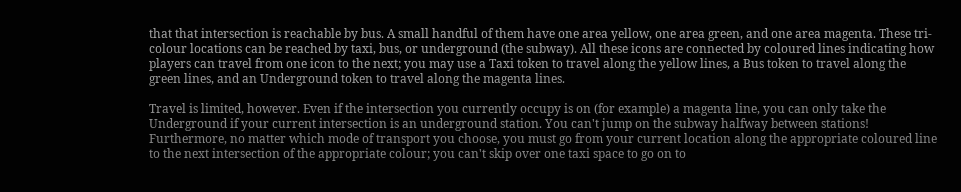that that intersection is reachable by bus. A small handful of them have one area yellow, one area green, and one area magenta. These tri-colour locations can be reached by taxi, bus, or underground (the subway). All these icons are connected by coloured lines indicating how players can travel from one icon to the next; you may use a Taxi token to travel along the yellow lines, a Bus token to travel along the green lines, and an Underground token to travel along the magenta lines.

Travel is limited, however. Even if the intersection you currently occupy is on (for example) a magenta line, you can only take the Underground if your current intersection is an underground station. You can't jump on the subway halfway between stations! Furthermore, no matter which mode of transport you choose, you must go from your current location along the appropriate coloured line to the next intersection of the appropriate colour; you can't skip over one taxi space to go on to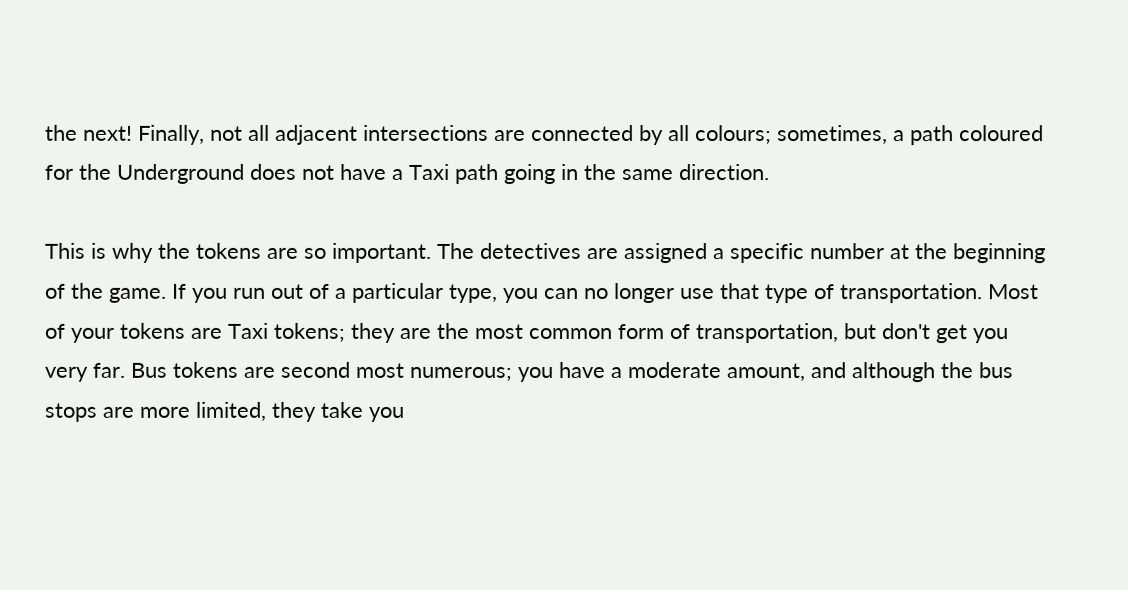the next! Finally, not all adjacent intersections are connected by all colours; sometimes, a path coloured for the Underground does not have a Taxi path going in the same direction.

This is why the tokens are so important. The detectives are assigned a specific number at the beginning of the game. If you run out of a particular type, you can no longer use that type of transportation. Most of your tokens are Taxi tokens; they are the most common form of transportation, but don't get you very far. Bus tokens are second most numerous; you have a moderate amount, and although the bus stops are more limited, they take you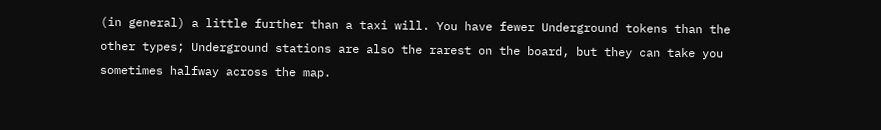(in general) a little further than a taxi will. You have fewer Underground tokens than the other types; Underground stations are also the rarest on the board, but they can take you sometimes halfway across the map.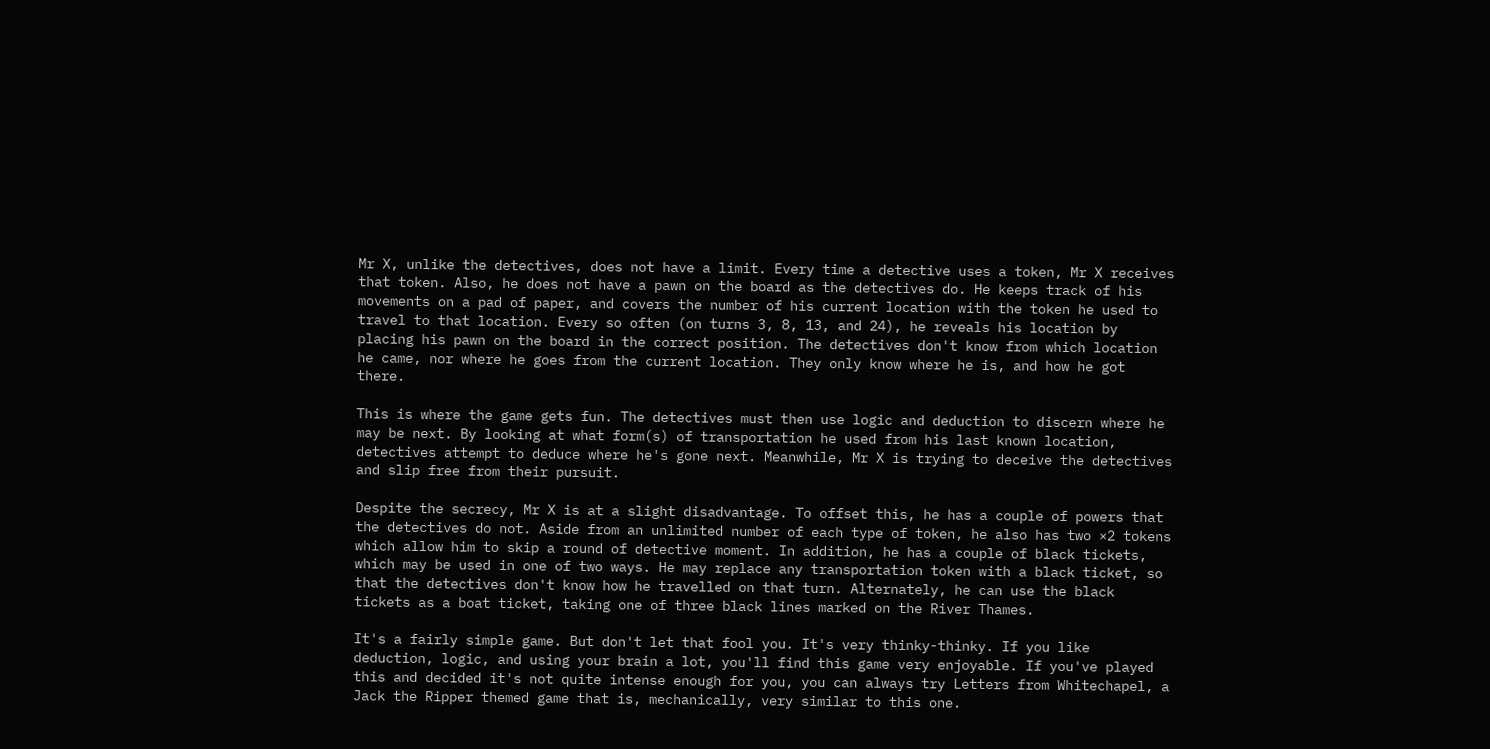Mr X, unlike the detectives, does not have a limit. Every time a detective uses a token, Mr X receives that token. Also, he does not have a pawn on the board as the detectives do. He keeps track of his movements on a pad of paper, and covers the number of his current location with the token he used to travel to that location. Every so often (on turns 3, 8, 13, and 24), he reveals his location by placing his pawn on the board in the correct position. The detectives don't know from which location he came, nor where he goes from the current location. They only know where he is, and how he got there.

This is where the game gets fun. The detectives must then use logic and deduction to discern where he may be next. By looking at what form(s) of transportation he used from his last known location, detectives attempt to deduce where he's gone next. Meanwhile, Mr X is trying to deceive the detectives and slip free from their pursuit.

Despite the secrecy, Mr X is at a slight disadvantage. To offset this, he has a couple of powers that the detectives do not. Aside from an unlimited number of each type of token, he also has two ×2 tokens which allow him to skip a round of detective moment. In addition, he has a couple of black tickets, which may be used in one of two ways. He may replace any transportation token with a black ticket, so that the detectives don't know how he travelled on that turn. Alternately, he can use the black tickets as a boat ticket, taking one of three black lines marked on the River Thames.

It's a fairly simple game. But don't let that fool you. It's very thinky-thinky. If you like deduction, logic, and using your brain a lot, you'll find this game very enjoyable. If you've played this and decided it's not quite intense enough for you, you can always try Letters from Whitechapel, a Jack the Ripper themed game that is, mechanically, very similar to this one.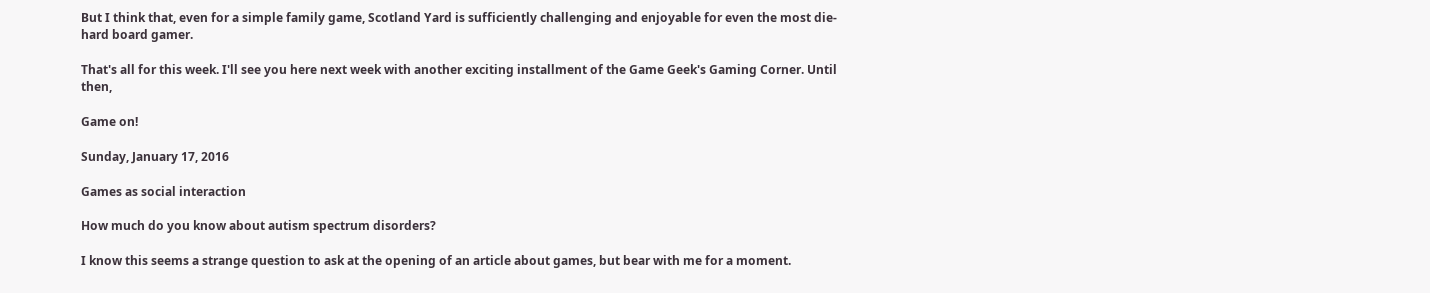But I think that, even for a simple family game, Scotland Yard is sufficiently challenging and enjoyable for even the most die-hard board gamer.

That's all for this week. I'll see you here next week with another exciting installment of the Game Geek's Gaming Corner. Until then,

Game on!

Sunday, January 17, 2016

Games as social interaction

How much do you know about autism spectrum disorders?

I know this seems a strange question to ask at the opening of an article about games, but bear with me for a moment.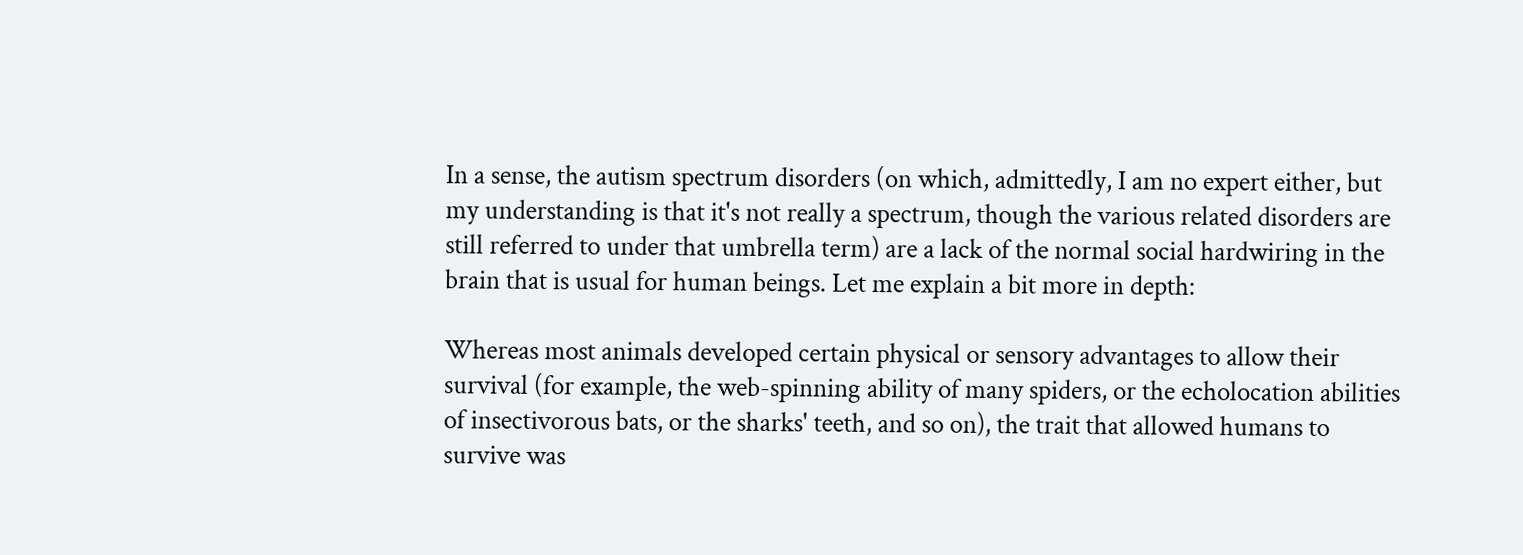In a sense, the autism spectrum disorders (on which, admittedly, I am no expert either, but my understanding is that it's not really a spectrum, though the various related disorders are still referred to under that umbrella term) are a lack of the normal social hardwiring in the brain that is usual for human beings. Let me explain a bit more in depth:

Whereas most animals developed certain physical or sensory advantages to allow their survival (for example, the web-spinning ability of many spiders, or the echolocation abilities of insectivorous bats, or the sharks' teeth, and so on), the trait that allowed humans to survive was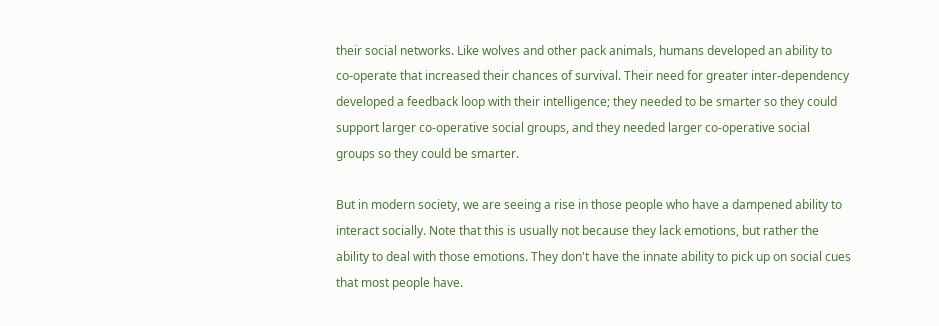their social networks. Like wolves and other pack animals, humans developed an ability to co-operate that increased their chances of survival. Their need for greater inter-dependency developed a feedback loop with their intelligence; they needed to be smarter so they could support larger co-operative social groups, and they needed larger co-operative social groups so they could be smarter.

But in modern society, we are seeing a rise in those people who have a dampened ability to interact socially. Note that this is usually not because they lack emotions, but rather the ability to deal with those emotions. They don't have the innate ability to pick up on social cues that most people have.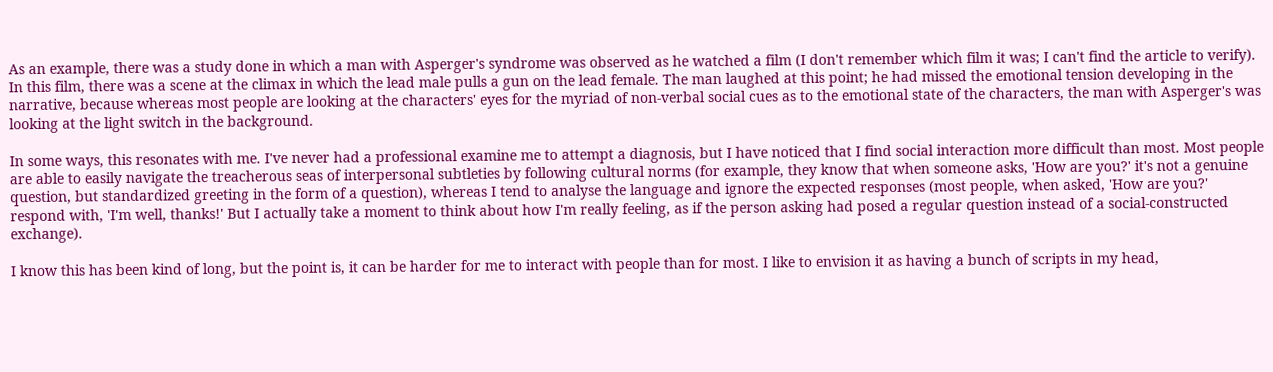As an example, there was a study done in which a man with Asperger's syndrome was observed as he watched a film (I don't remember which film it was; I can't find the article to verify). In this film, there was a scene at the climax in which the lead male pulls a gun on the lead female. The man laughed at this point; he had missed the emotional tension developing in the narrative, because whereas most people are looking at the characters' eyes for the myriad of non-verbal social cues as to the emotional state of the characters, the man with Asperger's was looking at the light switch in the background.

In some ways, this resonates with me. I've never had a professional examine me to attempt a diagnosis, but I have noticed that I find social interaction more difficult than most. Most people are able to easily navigate the treacherous seas of interpersonal subtleties by following cultural norms (for example, they know that when someone asks, 'How are you?' it's not a genuine question, but standardized greeting in the form of a question), whereas I tend to analyse the language and ignore the expected responses (most people, when asked, 'How are you?' respond with, 'I'm well, thanks!' But I actually take a moment to think about how I'm really feeling, as if the person asking had posed a regular question instead of a social-constructed exchange).

I know this has been kind of long, but the point is, it can be harder for me to interact with people than for most. I like to envision it as having a bunch of scripts in my head,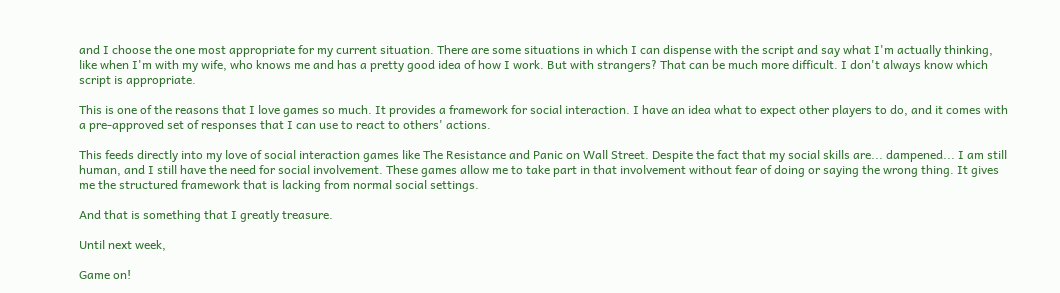and I choose the one most appropriate for my current situation. There are some situations in which I can dispense with the script and say what I'm actually thinking, like when I'm with my wife, who knows me and has a pretty good idea of how I work. But with strangers? That can be much more difficult. I don't always know which script is appropriate.

This is one of the reasons that I love games so much. It provides a framework for social interaction. I have an idea what to expect other players to do, and it comes with a pre-approved set of responses that I can use to react to others' actions.

This feeds directly into my love of social interaction games like The Resistance and Panic on Wall Street. Despite the fact that my social skills are... dampened... I am still human, and I still have the need for social involvement. These games allow me to take part in that involvement without fear of doing or saying the wrong thing. It gives me the structured framework that is lacking from normal social settings.

And that is something that I greatly treasure.

Until next week,

Game on!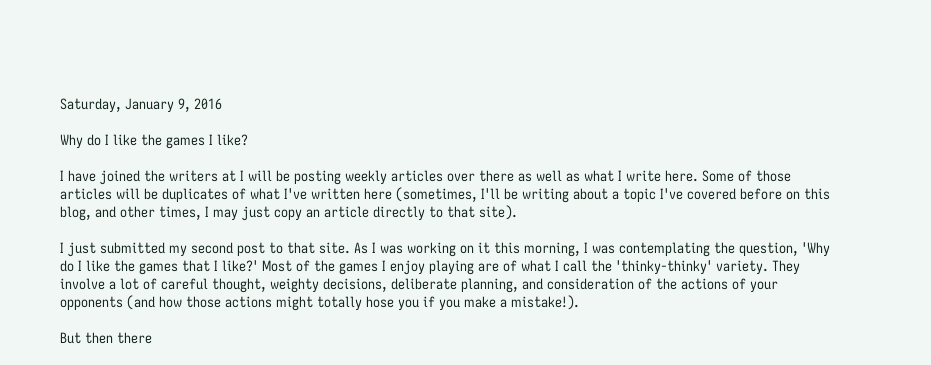Saturday, January 9, 2016

Why do I like the games I like?

I have joined the writers at I will be posting weekly articles over there as well as what I write here. Some of those articles will be duplicates of what I've written here (sometimes, I'll be writing about a topic I've covered before on this blog, and other times, I may just copy an article directly to that site).

I just submitted my second post to that site. As I was working on it this morning, I was contemplating the question, 'Why do I like the games that I like?' Most of the games I enjoy playing are of what I call the 'thinky-thinky' variety. They involve a lot of careful thought, weighty decisions, deliberate planning, and consideration of the actions of your opponents (and how those actions might totally hose you if you make a mistake!).

But then there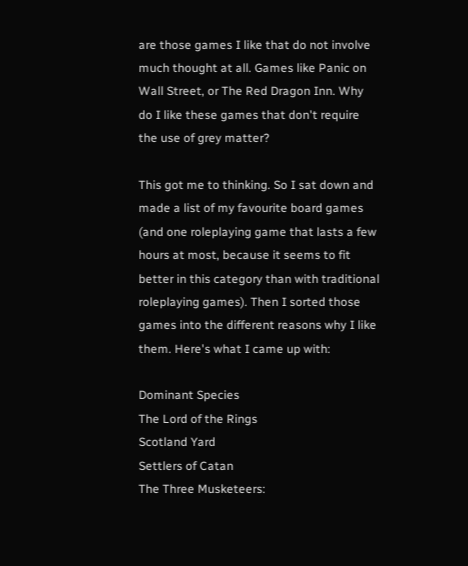are those games I like that do not involve much thought at all. Games like Panic on Wall Street, or The Red Dragon Inn. Why do I like these games that don't require the use of grey matter?

This got me to thinking. So I sat down and made a list of my favourite board games (and one roleplaying game that lasts a few hours at most, because it seems to fit better in this category than with traditional roleplaying games). Then I sorted those games into the different reasons why I like them. Here's what I came up with:

Dominant Species
The Lord of the Rings
Scotland Yard
Settlers of Catan
The Three Musketeers: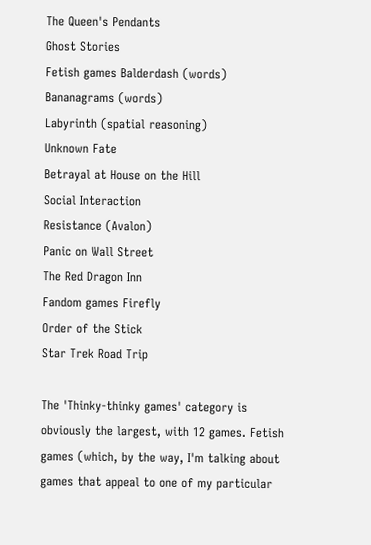The Queen's Pendants
Ghost Stories
Fetish games Balderdash (words)
Bananagrams (words)
Labyrinth (spatial reasoning)
Unknown Fate
Betrayal at House on the Hill
Social Interaction
Resistance (Avalon)
Panic on Wall Street
The Red Dragon Inn
Fandom games Firefly
Order of the Stick
Star Trek Road Trip

The 'Thinky-thinky games' category is obviously the largest, with 12 games. Fetish games (which, by the way, I'm talking about games that appeal to one of my particular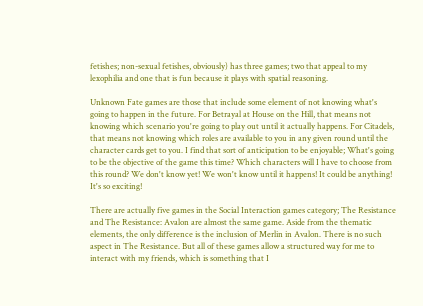fetishes; non-sexual fetishes, obviously) has three games; two that appeal to my lexophilia and one that is fun because it plays with spatial reasoning.

Unknown Fate games are those that include some element of not knowing what's going to happen in the future. For Betrayal at House on the Hill, that means not knowing which scenario you're going to play out until it actually happens. For Citadels, that means not knowing which roles are available to you in any given round until the character cards get to you. I find that sort of anticipation to be enjoyable; What's going to be the objective of the game this time? Which characters will I have to choose from this round? We don't know yet! We won't know until it happens! It could be anything! It's so exciting!

There are actually five games in the Social Interaction games category; The Resistance and The Resistance: Avalon are almost the same game. Aside from the thematic elements, the only difference is the inclusion of Merlin in Avalon. There is no such aspect in The Resistance. But all of these games allow a structured way for me to interact with my friends, which is something that I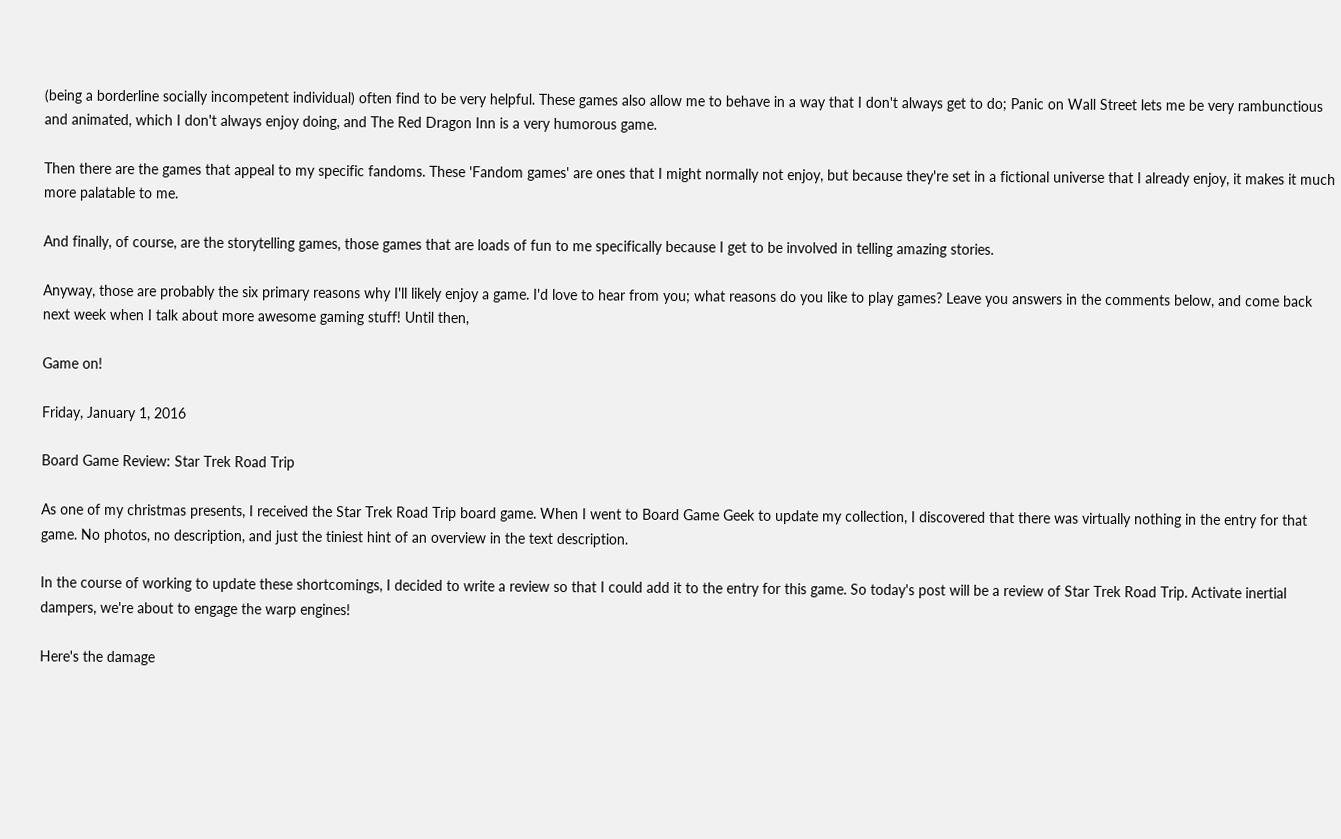(being a borderline socially incompetent individual) often find to be very helpful. These games also allow me to behave in a way that I don't always get to do; Panic on Wall Street lets me be very rambunctious and animated, which I don't always enjoy doing, and The Red Dragon Inn is a very humorous game.

Then there are the games that appeal to my specific fandoms. These 'Fandom games' are ones that I might normally not enjoy, but because they're set in a fictional universe that I already enjoy, it makes it much more palatable to me.

And finally, of course, are the storytelling games, those games that are loads of fun to me specifically because I get to be involved in telling amazing stories.

Anyway, those are probably the six primary reasons why I'll likely enjoy a game. I'd love to hear from you; what reasons do you like to play games? Leave you answers in the comments below, and come back next week when I talk about more awesome gaming stuff! Until then,

Game on!

Friday, January 1, 2016

Board Game Review: Star Trek Road Trip

As one of my christmas presents, I received the Star Trek Road Trip board game. When I went to Board Game Geek to update my collection, I discovered that there was virtually nothing in the entry for that game. No photos, no description, and just the tiniest hint of an overview in the text description.

In the course of working to update these shortcomings, I decided to write a review so that I could add it to the entry for this game. So today's post will be a review of Star Trek Road Trip. Activate inertial dampers, we're about to engage the warp engines!

Here's the damage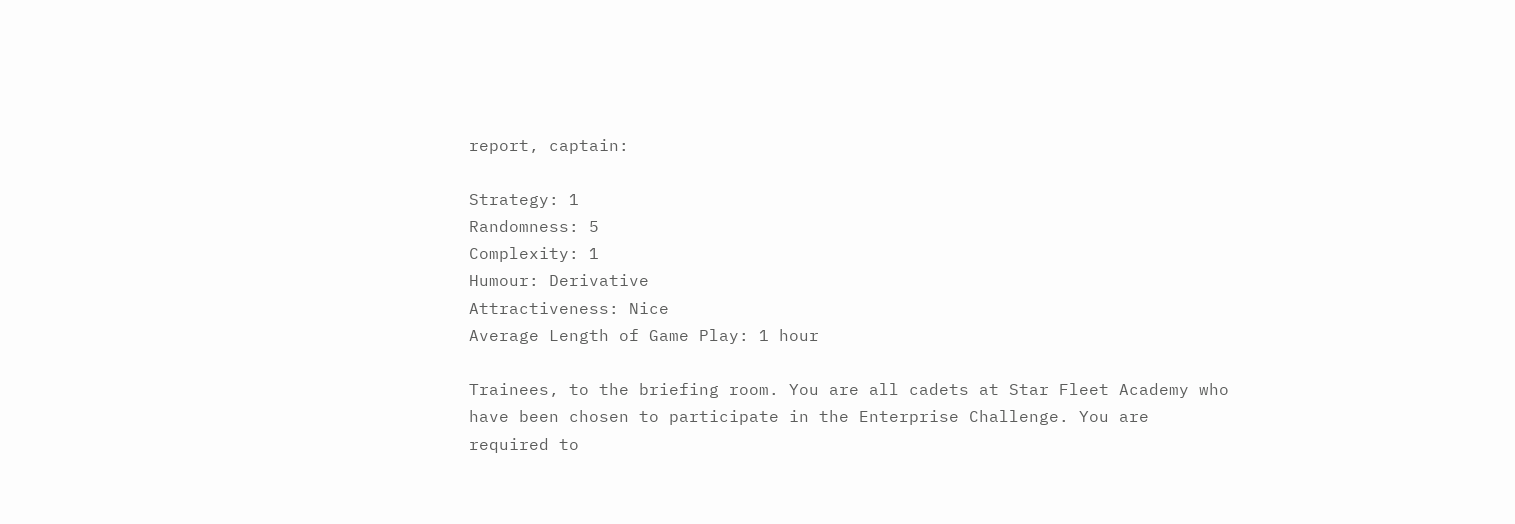report, captain:

Strategy: 1
Randomness: 5
Complexity: 1
Humour: Derivative
Attractiveness: Nice
Average Length of Game Play: 1 hour

Trainees, to the briefing room. You are all cadets at Star Fleet Academy who have been chosen to participate in the Enterprise Challenge. You are required to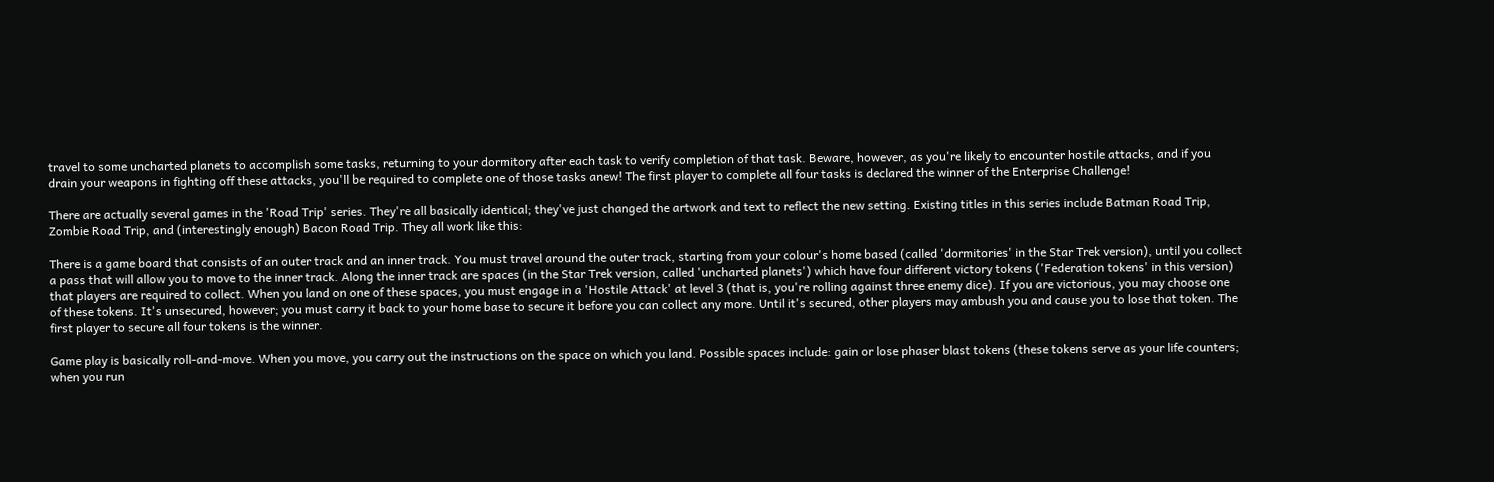travel to some uncharted planets to accomplish some tasks, returning to your dormitory after each task to verify completion of that task. Beware, however, as you're likely to encounter hostile attacks, and if you drain your weapons in fighting off these attacks, you'll be required to complete one of those tasks anew! The first player to complete all four tasks is declared the winner of the Enterprise Challenge!

There are actually several games in the 'Road Trip' series. They're all basically identical; they've just changed the artwork and text to reflect the new setting. Existing titles in this series include Batman Road Trip, Zombie Road Trip, and (interestingly enough) Bacon Road Trip. They all work like this:

There is a game board that consists of an outer track and an inner track. You must travel around the outer track, starting from your colour's home based (called 'dormitories' in the Star Trek version), until you collect a pass that will allow you to move to the inner track. Along the inner track are spaces (in the Star Trek version, called 'uncharted planets') which have four different victory tokens ('Federation tokens' in this version) that players are required to collect. When you land on one of these spaces, you must engage in a 'Hostile Attack' at level 3 (that is, you're rolling against three enemy dice). If you are victorious, you may choose one of these tokens. It's unsecured, however; you must carry it back to your home base to secure it before you can collect any more. Until it's secured, other players may ambush you and cause you to lose that token. The first player to secure all four tokens is the winner.

Game play is basically roll-and-move. When you move, you carry out the instructions on the space on which you land. Possible spaces include: gain or lose phaser blast tokens (these tokens serve as your life counters; when you run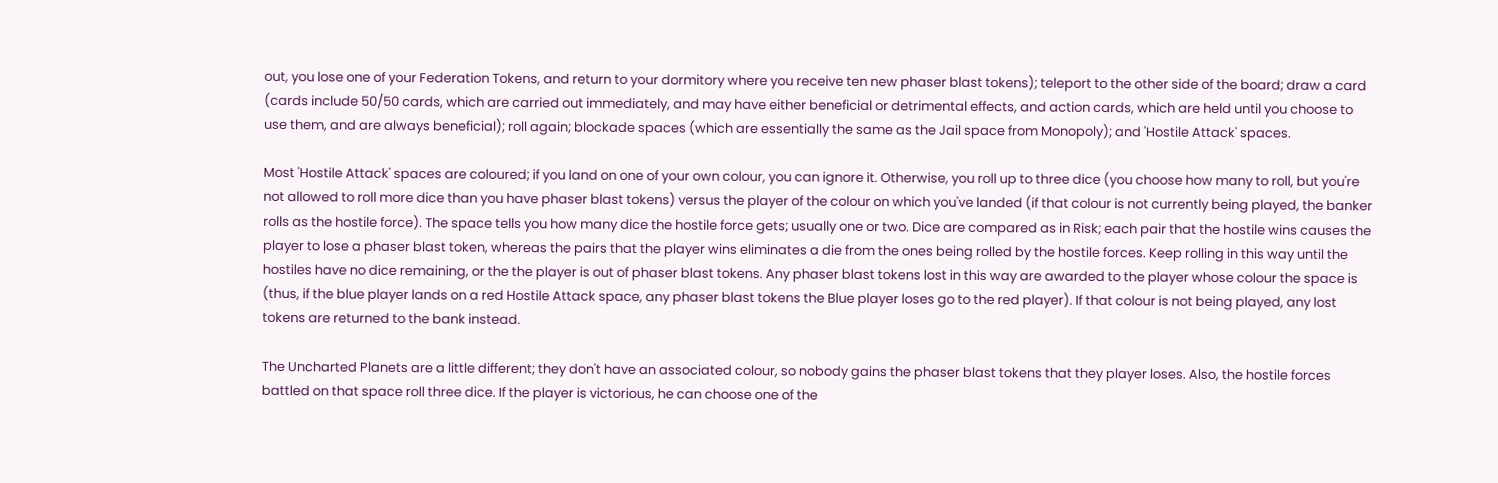out, you lose one of your Federation Tokens, and return to your dormitory where you receive ten new phaser blast tokens); teleport to the other side of the board; draw a card (cards include 50/50 cards, which are carried out immediately, and may have either beneficial or detrimental effects, and action cards, which are held until you choose to use them, and are always beneficial); roll again; blockade spaces (which are essentially the same as the Jail space from Monopoly); and 'Hostile Attack' spaces.

Most 'Hostile Attack' spaces are coloured; if you land on one of your own colour, you can ignore it. Otherwise, you roll up to three dice (you choose how many to roll, but you're not allowed to roll more dice than you have phaser blast tokens) versus the player of the colour on which you've landed (if that colour is not currently being played, the banker rolls as the hostile force). The space tells you how many dice the hostile force gets; usually one or two. Dice are compared as in Risk; each pair that the hostile wins causes the player to lose a phaser blast token, whereas the pairs that the player wins eliminates a die from the ones being rolled by the hostile forces. Keep rolling in this way until the hostiles have no dice remaining, or the the player is out of phaser blast tokens. Any phaser blast tokens lost in this way are awarded to the player whose colour the space is (thus, if the blue player lands on a red Hostile Attack space, any phaser blast tokens the Blue player loses go to the red player). If that colour is not being played, any lost tokens are returned to the bank instead.

The Uncharted Planets are a little different; they don't have an associated colour, so nobody gains the phaser blast tokens that they player loses. Also, the hostile forces battled on that space roll three dice. If the player is victorious, he can choose one of the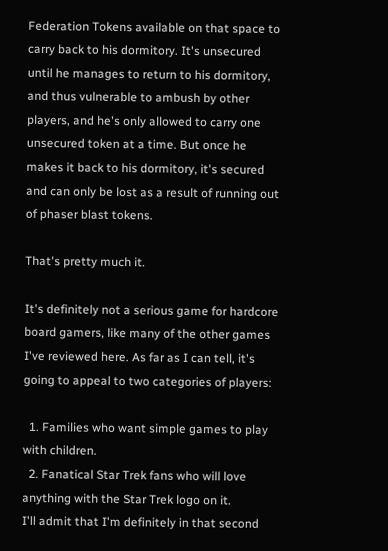Federation Tokens available on that space to carry back to his dormitory. It's unsecured until he manages to return to his dormitory, and thus vulnerable to ambush by other players, and he's only allowed to carry one unsecured token at a time. But once he makes it back to his dormitory, it's secured and can only be lost as a result of running out of phaser blast tokens.

That's pretty much it.

It's definitely not a serious game for hardcore board gamers, like many of the other games I've reviewed here. As far as I can tell, it's going to appeal to two categories of players:

  1. Families who want simple games to play with children.
  2. Fanatical Star Trek fans who will love anything with the Star Trek logo on it.
I'll admit that I'm definitely in that second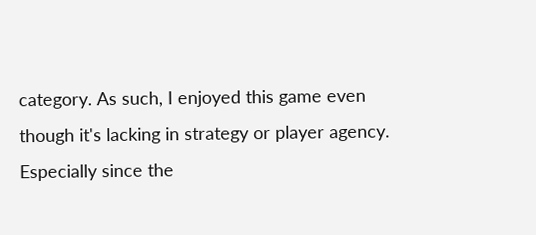category. As such, I enjoyed this game even though it's lacking in strategy or player agency. Especially since the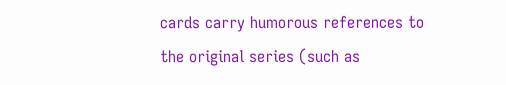cards carry humorous references to the original series (such as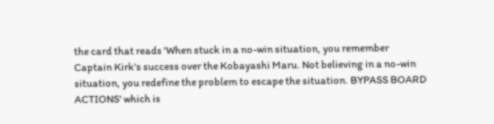the card that reads 'When stuck in a no-win situation, you remember Captain Kirk's success over the Kobayashi Maru. Not believing in a no-win situation, you redefine the problem to escape the situation. BYPASS BOARD ACTIONS' which is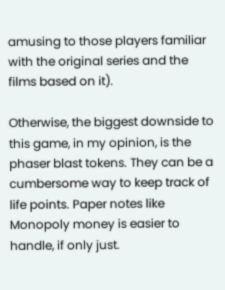amusing to those players familiar with the original series and the films based on it).

Otherwise, the biggest downside to this game, in my opinion, is the phaser blast tokens. They can be a cumbersome way to keep track of life points. Paper notes like Monopoly money is easier to handle, if only just.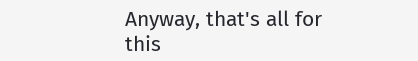Anyway, that's all for this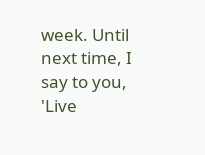week. Until next time, I say to you, 'Live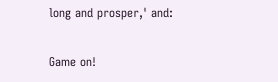long and prosper,' and:

Game on!